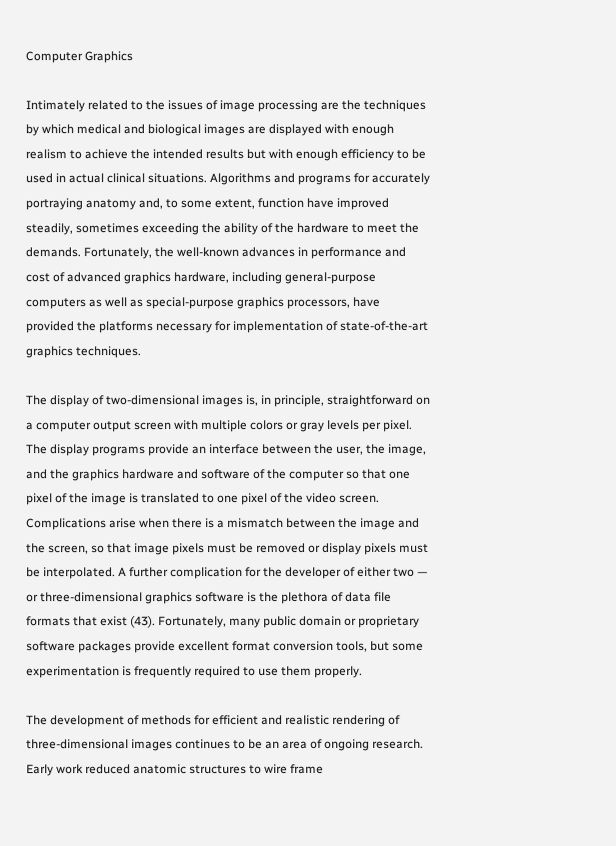Computer Graphics

Intimately related to the issues of image processing are the techniques by which medical and biological images are displayed with enough realism to achieve the intended results but with enough efficiency to be used in actual clinical situations. Algorithms and programs for accurately portraying anatomy and, to some extent, function have improved steadily, sometimes exceeding the ability of the hardware to meet the demands. Fortunately, the well-known advances in performance and cost of advanced graphics hardware, including general-purpose computers as well as special-purpose graphics processors, have provided the platforms necessary for implementation of state-of-the-art graphics techniques.

The display of two-dimensional images is, in principle, straightforward on a computer output screen with multiple colors or gray levels per pixel. The display programs provide an interface between the user, the image, and the graphics hardware and software of the computer so that one pixel of the image is translated to one pixel of the video screen. Complications arise when there is a mismatch between the image and the screen, so that image pixels must be removed or display pixels must be interpolated. A further complication for the developer of either two — or three-dimensional graphics software is the plethora of data file formats that exist (43). Fortunately, many public domain or proprietary software packages provide excellent format conversion tools, but some experimentation is frequently required to use them properly.

The development of methods for efficient and realistic rendering of three-dimensional images continues to be an area of ongoing research. Early work reduced anatomic structures to wire frame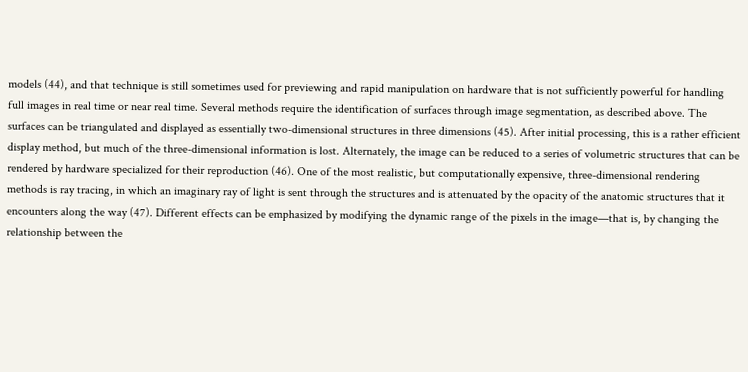models (44), and that technique is still sometimes used for previewing and rapid manipulation on hardware that is not sufficiently powerful for handling full images in real time or near real time. Several methods require the identification of surfaces through image segmentation, as described above. The surfaces can be triangulated and displayed as essentially two-dimensional structures in three dimensions (45). After initial processing, this is a rather efficient display method, but much of the three-dimensional information is lost. Alternately, the image can be reduced to a series of volumetric structures that can be rendered by hardware specialized for their reproduction (46). One of the most realistic, but computationally expensive, three-dimensional rendering methods is ray tracing, in which an imaginary ray of light is sent through the structures and is attenuated by the opacity of the anatomic structures that it encounters along the way (47). Different effects can be emphasized by modifying the dynamic range of the pixels in the image—that is, by changing the relationship between the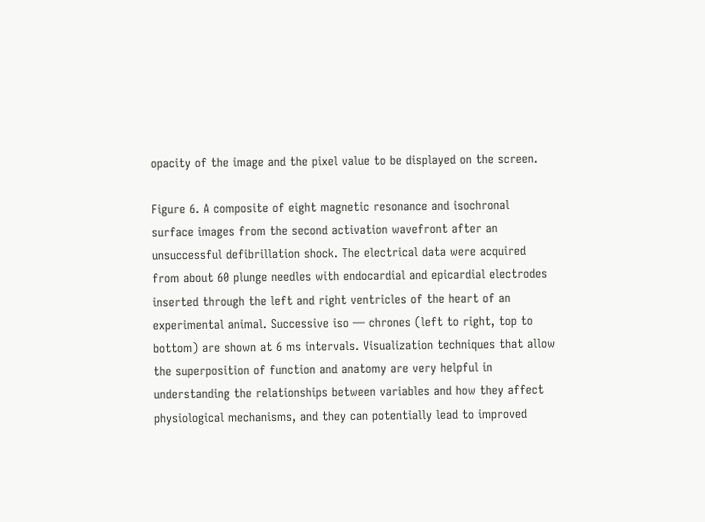opacity of the image and the pixel value to be displayed on the screen.

Figure 6. A composite of eight magnetic resonance and isochronal surface images from the second activation wavefront after an unsuccessful defibrillation shock. The electrical data were acquired from about 60 plunge needles with endocardial and epicardial electrodes inserted through the left and right ventricles of the heart of an experimental animal. Successive iso — chrones (left to right, top to bottom) are shown at 6 ms intervals. Visualization techniques that allow the superposition of function and anatomy are very helpful in understanding the relationships between variables and how they affect physiological mechanisms, and they can potentially lead to improved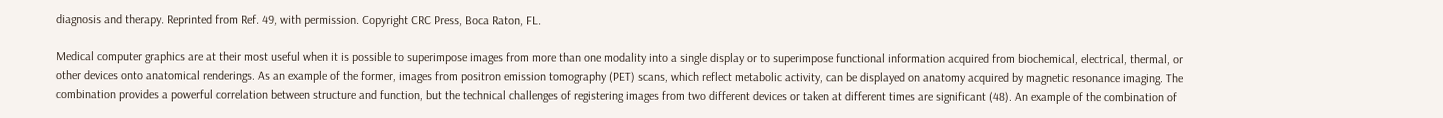diagnosis and therapy. Reprinted from Ref. 49, with permission. Copyright CRC Press, Boca Raton, FL.

Medical computer graphics are at their most useful when it is possible to superimpose images from more than one modality into a single display or to superimpose functional information acquired from biochemical, electrical, thermal, or other devices onto anatomical renderings. As an example of the former, images from positron emission tomography (PET) scans, which reflect metabolic activity, can be displayed on anatomy acquired by magnetic resonance imaging. The combination provides a powerful correlation between structure and function, but the technical challenges of registering images from two different devices or taken at different times are significant (48). An example of the combination of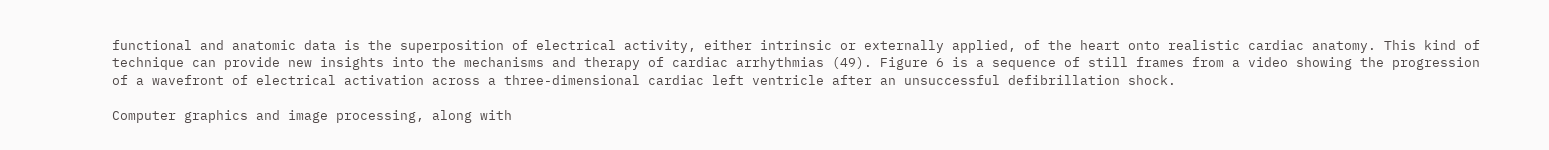functional and anatomic data is the superposition of electrical activity, either intrinsic or externally applied, of the heart onto realistic cardiac anatomy. This kind of technique can provide new insights into the mechanisms and therapy of cardiac arrhythmias (49). Figure 6 is a sequence of still frames from a video showing the progression of a wavefront of electrical activation across a three-dimensional cardiac left ventricle after an unsuccessful defibrillation shock.

Computer graphics and image processing, along with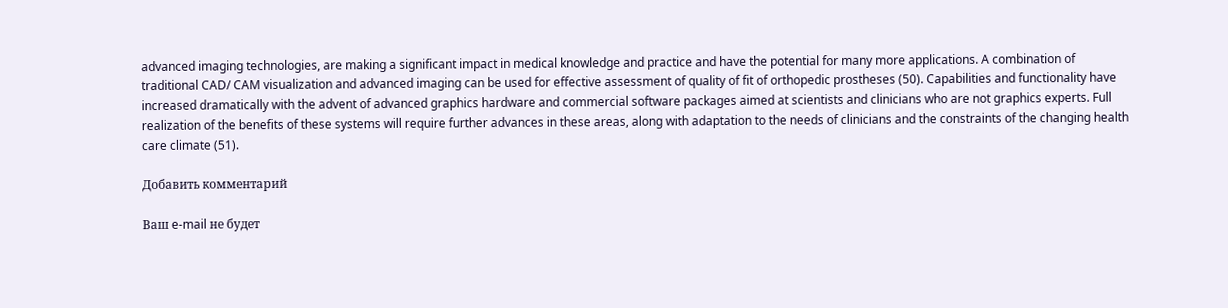advanced imaging technologies, are making a significant impact in medical knowledge and practice and have the potential for many more applications. A combination of traditional CAD/ CAM visualization and advanced imaging can be used for effective assessment of quality of fit of orthopedic prostheses (50). Capabilities and functionality have increased dramatically with the advent of advanced graphics hardware and commercial software packages aimed at scientists and clinicians who are not graphics experts. Full realization of the benefits of these systems will require further advances in these areas, along with adaptation to the needs of clinicians and the constraints of the changing health care climate (51).

Добавить комментарий

Ваш e-mail не будет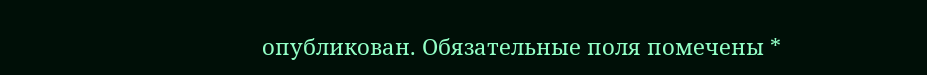опубликован. Обязательные поля помечены *